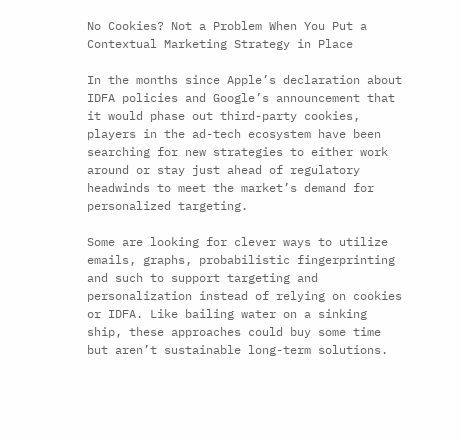No Cookies? Not a Problem When You Put a Contextual Marketing Strategy in Place

In the months since Apple’s declaration about IDFA policies and Google’s announcement that it would phase out third-party cookies, players in the ad-tech ecosystem have been searching for new strategies to either work around or stay just ahead of regulatory headwinds to meet the market’s demand for personalized targeting.

Some are looking for clever ways to utilize emails, graphs, probabilistic fingerprinting and such to support targeting and personalization instead of relying on cookies or IDFA. Like bailing water on a sinking ship, these approaches could buy some time but aren’t sustainable long-term solutions.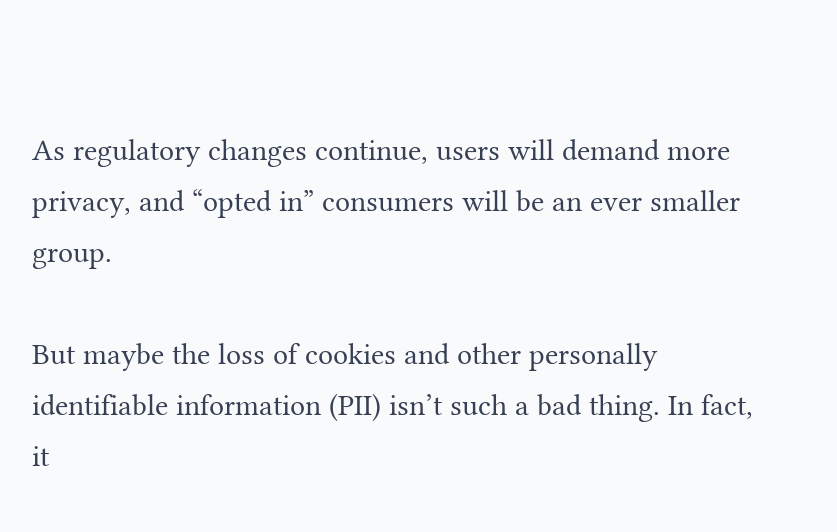As regulatory changes continue, users will demand more privacy, and “opted in” consumers will be an ever smaller group.

But maybe the loss of cookies and other personally identifiable information (PII) isn’t such a bad thing. In fact, it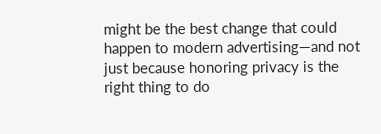might be the best change that could happen to modern advertising—and not just because honoring privacy is the right thing to do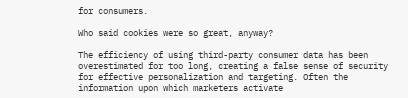for consumers.

Who said cookies were so great, anyway?

The efficiency of using third-party consumer data has been overestimated for too long, creating a false sense of security for effective personalization and targeting. Often the information upon which marketers activate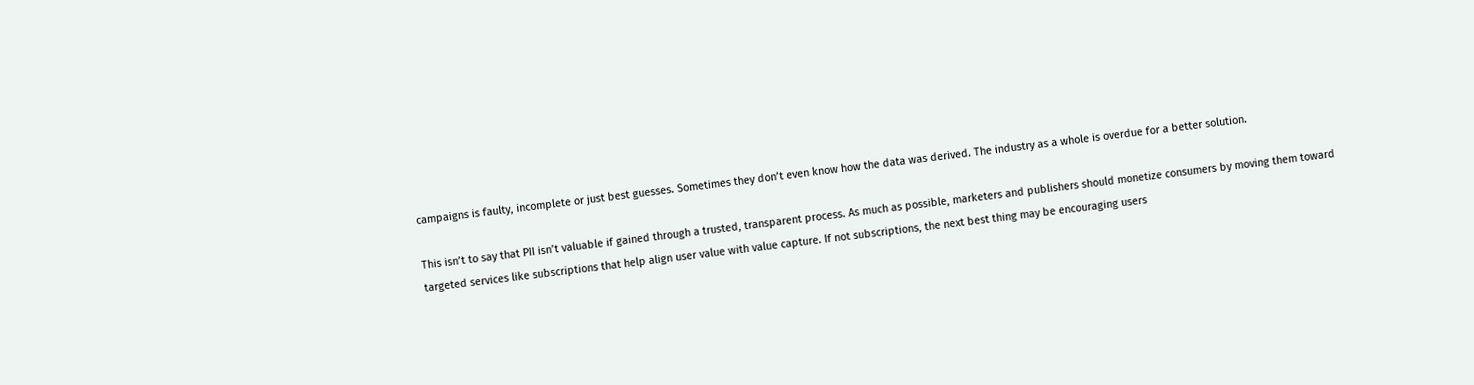campaigns is faulty, incomplete or just best guesses. Sometimes they don’t even know how the data was derived. The industry as a whole is overdue for a better solution.

This isn’t to say that PII isn’t valuable if gained through a trusted, transparent process. As much as possible, marketers and publishers should monetize consumers by moving them toward targeted services like subscriptions that help align user value with value capture. If not subscriptions, the next best thing may be encouraging users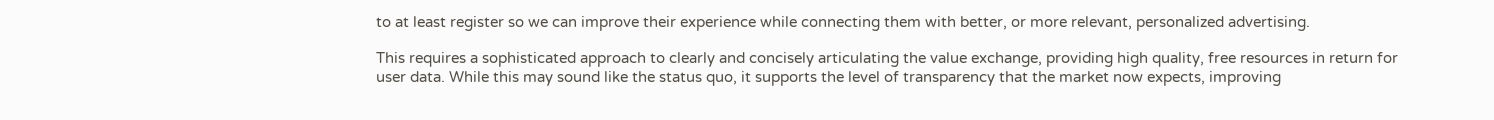to at least register so we can improve their experience while connecting them with better, or more relevant, personalized advertising.

This requires a sophisticated approach to clearly and concisely articulating the value exchange, providing high quality, free resources in return for user data. While this may sound like the status quo, it supports the level of transparency that the market now expects, improving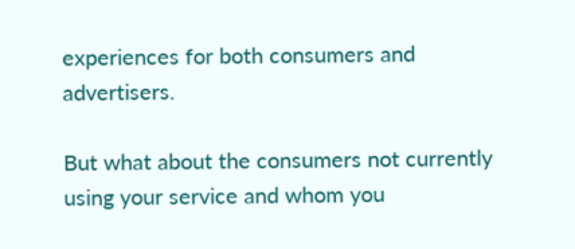experiences for both consumers and advertisers.

But what about the consumers not currently using your service and whom you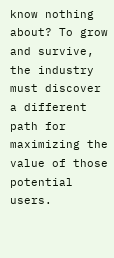know nothing about? To grow and survive, the industry must discover a different path for maximizing the value of those potential users.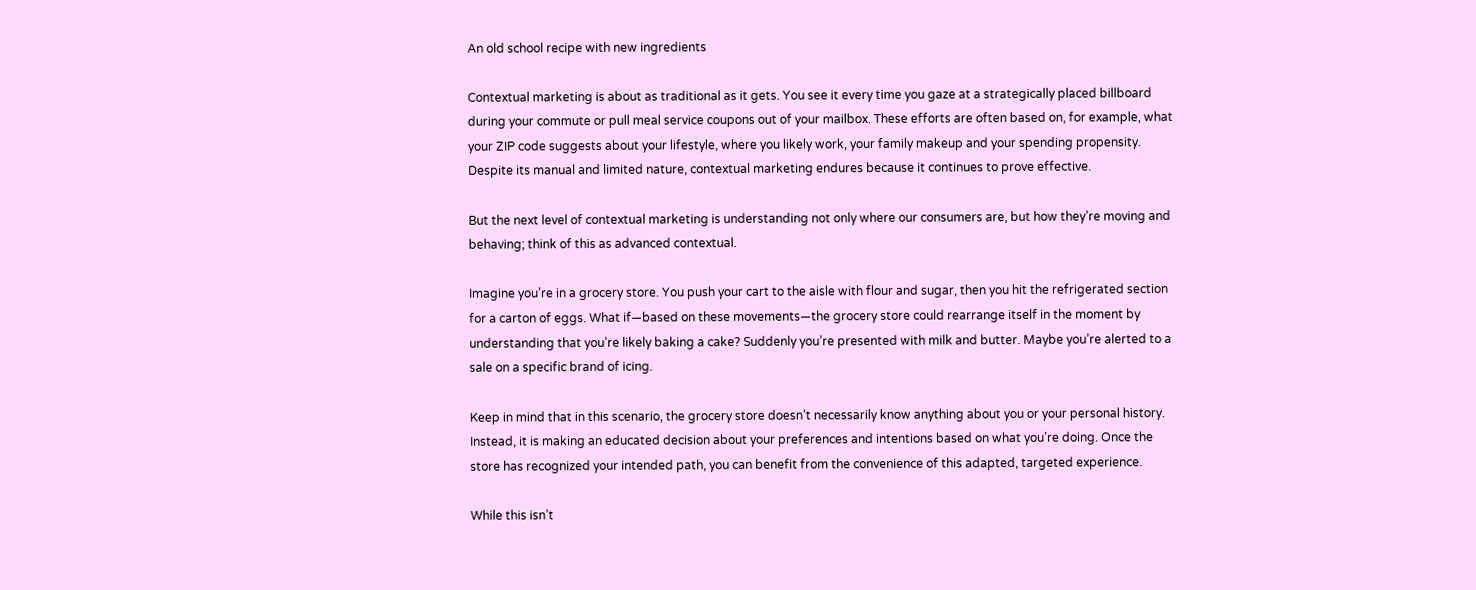An old school recipe with new ingredients

Contextual marketing is about as traditional as it gets. You see it every time you gaze at a strategically placed billboard during your commute or pull meal service coupons out of your mailbox. These efforts are often based on, for example, what your ZIP code suggests about your lifestyle, where you likely work, your family makeup and your spending propensity. Despite its manual and limited nature, contextual marketing endures because it continues to prove effective.

But the next level of contextual marketing is understanding not only where our consumers are, but how they’re moving and behaving; think of this as advanced contextual.

Imagine you’re in a grocery store. You push your cart to the aisle with flour and sugar, then you hit the refrigerated section for a carton of eggs. What if—based on these movements—the grocery store could rearrange itself in the moment by understanding that you’re likely baking a cake? Suddenly you’re presented with milk and butter. Maybe you’re alerted to a sale on a specific brand of icing.

Keep in mind that in this scenario, the grocery store doesn’t necessarily know anything about you or your personal history. Instead, it is making an educated decision about your preferences and intentions based on what you’re doing. Once the store has recognized your intended path, you can benefit from the convenience of this adapted, targeted experience.

While this isn’t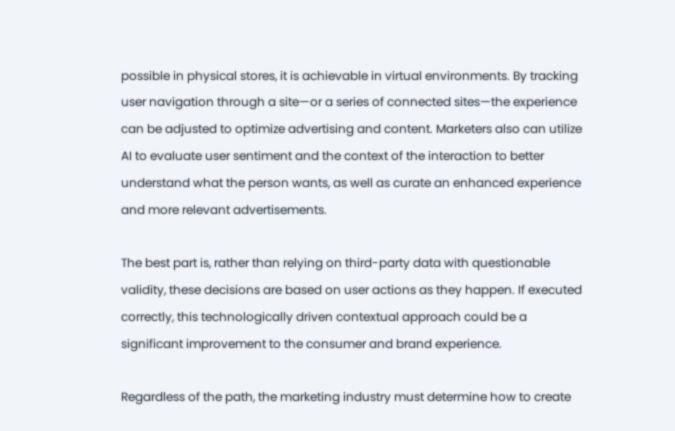possible in physical stores, it is achievable in virtual environments. By tracking user navigation through a site—or a series of connected sites—the experience can be adjusted to optimize advertising and content. Marketers also can utilize AI to evaluate user sentiment and the context of the interaction to better understand what the person wants, as well as curate an enhanced experience and more relevant advertisements.

The best part is, rather than relying on third-party data with questionable validity, these decisions are based on user actions as they happen. If executed correctly, this technologically driven contextual approach could be a significant improvement to the consumer and brand experience.

Regardless of the path, the marketing industry must determine how to create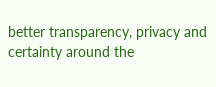better transparency, privacy and certainty around the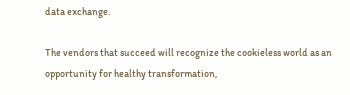data exchange.

The vendors that succeed will recognize the cookieless world as an opportunity for healthy transformation,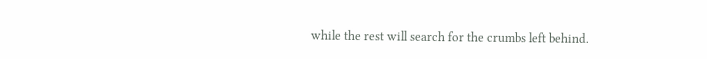while the rest will search for the crumbs left behind.